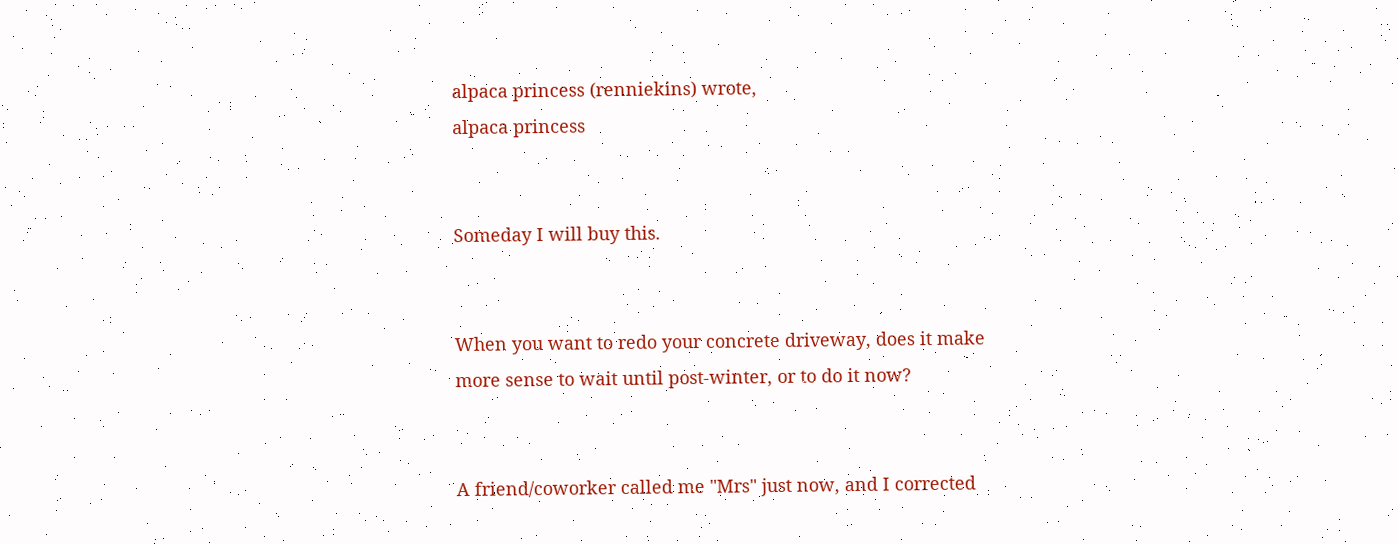alpaca princess (renniekins) wrote,
alpaca princess


Someday I will buy this.


When you want to redo your concrete driveway, does it make more sense to wait until post-winter, or to do it now?


A friend/coworker called me "Mrs" just now, and I corrected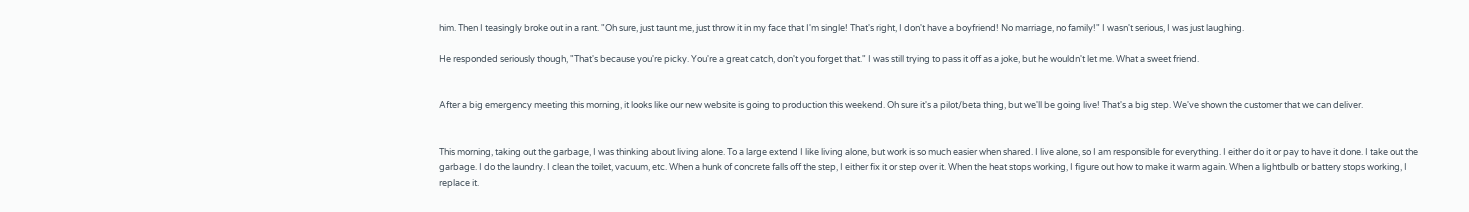him. Then I teasingly broke out in a rant. "Oh sure, just taunt me, just throw it in my face that I'm single! That's right, I don't have a boyfriend! No marriage, no family!" I wasn't serious, I was just laughing.

He responded seriously though, "That's because you're picky. You're a great catch, don't you forget that." I was still trying to pass it off as a joke, but he wouldn't let me. What a sweet friend.


After a big emergency meeting this morning, it looks like our new website is going to production this weekend. Oh sure it's a pilot/beta thing, but we'll be going live! That's a big step. We've shown the customer that we can deliver.


This morning, taking out the garbage, I was thinking about living alone. To a large extend I like living alone, but work is so much easier when shared. I live alone, so I am responsible for everything. I either do it or pay to have it done. I take out the garbage. I do the laundry. I clean the toilet, vacuum, etc. When a hunk of concrete falls off the step, I either fix it or step over it. When the heat stops working, I figure out how to make it warm again. When a lightbulb or battery stops working, I replace it.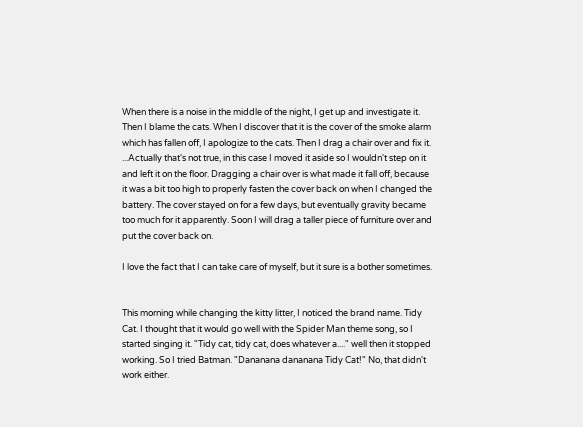When there is a noise in the middle of the night, I get up and investigate it. Then I blame the cats. When I discover that it is the cover of the smoke alarm which has fallen off, I apologize to the cats. Then I drag a chair over and fix it. ...Actually that's not true, in this case I moved it aside so I wouldn't step on it and left it on the floor. Dragging a chair over is what made it fall off, because it was a bit too high to properly fasten the cover back on when I changed the battery. The cover stayed on for a few days, but eventually gravity became too much for it apparently. Soon I will drag a taller piece of furniture over and put the cover back on.

I love the fact that I can take care of myself, but it sure is a bother sometimes.


This morning while changing the kitty litter, I noticed the brand name. Tidy Cat. I thought that it would go well with the Spider Man theme song, so I started singing it. "Tidy cat, tidy cat, does whatever a...." well then it stopped working. So I tried Batman. "Dananana dananana Tidy Cat!" No, that didn't work either.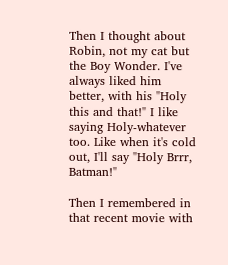Then I thought about Robin, not my cat but the Boy Wonder. I've always liked him better, with his "Holy this and that!" I like saying Holy-whatever too. Like when it's cold out, I'll say "Holy Brrr, Batman!"

Then I remembered in that recent movie with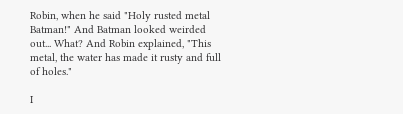Robin, when he said "Holy rusted metal Batman!" And Batman looked weirded out... What? And Robin explained, "This metal, the water has made it rusty and full of holes."

I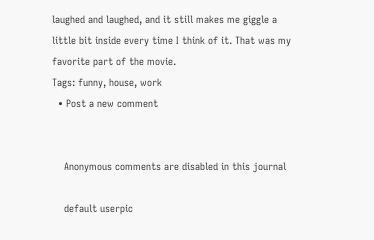laughed and laughed, and it still makes me giggle a little bit inside every time I think of it. That was my favorite part of the movie.
Tags: funny, house, work
  • Post a new comment


    Anonymous comments are disabled in this journal

    default userpic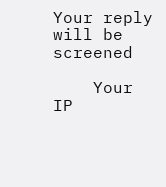Your reply will be screened

    Your IP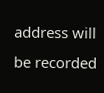address will be recorded